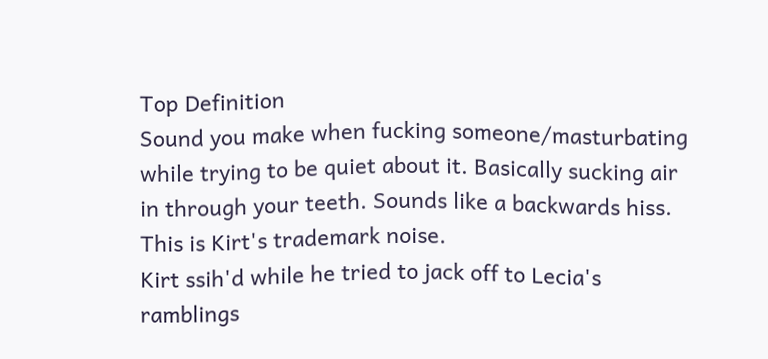Top Definition
Sound you make when fucking someone/masturbating while trying to be quiet about it. Basically sucking air in through your teeth. Sounds like a backwards hiss. This is Kirt's trademark noise.
Kirt ssih'd while he tried to jack off to Lecia's ramblings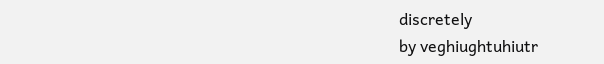discretely
by veghiughtuhiutr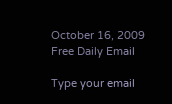October 16, 2009
Free Daily Email

Type your email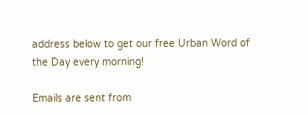address below to get our free Urban Word of the Day every morning!

Emails are sent from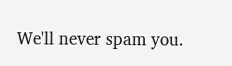We'll never spam you.